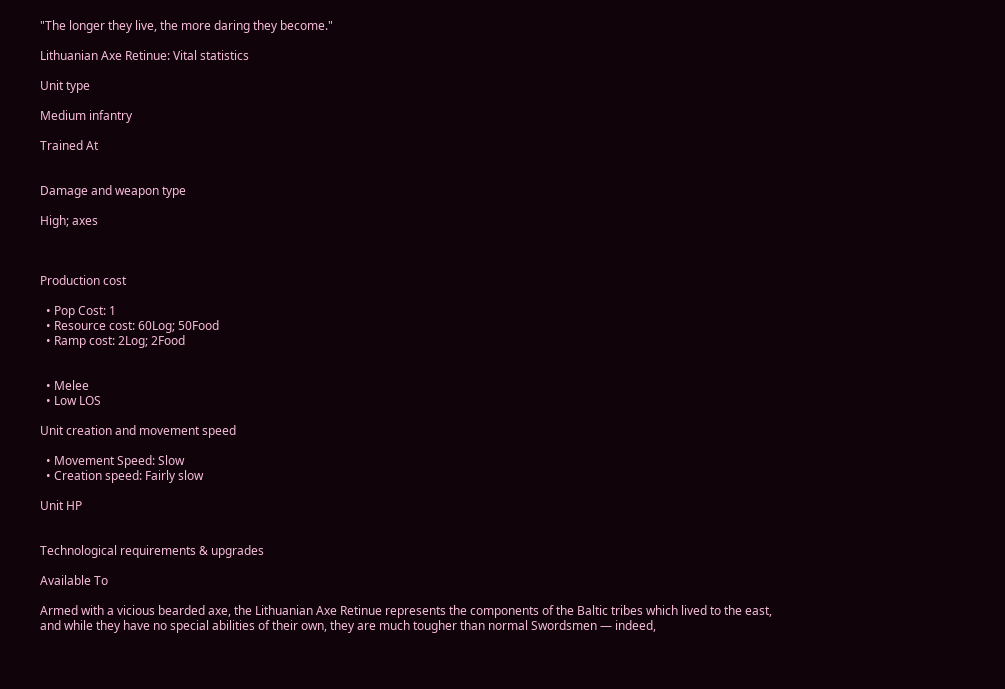"The longer they live, the more daring they become."

Lithuanian Axe Retinue: Vital statistics

Unit type

Medium infantry

Trained At


Damage and weapon type

High; axes



Production cost

  • Pop Cost: 1
  • Resource cost: 60Log; 50Food
  • Ramp cost: 2Log; 2Food


  • Melee
  • Low LOS

Unit creation and movement speed

  • Movement Speed: Slow
  • Creation speed: Fairly slow

Unit HP


Technological requirements & upgrades

Available To

Armed with a vicious bearded axe, the Lithuanian Axe Retinue represents the components of the Baltic tribes which lived to the east, and while they have no special abilities of their own, they are much tougher than normal Swordsmen — indeed,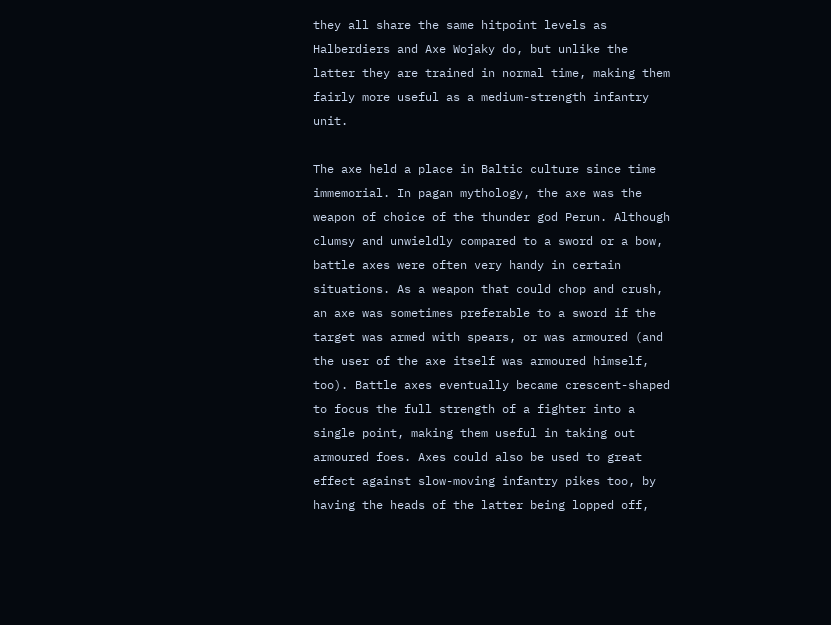they all share the same hitpoint levels as Halberdiers and Axe Wojaky do, but unlike the latter they are trained in normal time, making them fairly more useful as a medium-strength infantry unit.

The axe held a place in Baltic culture since time immemorial. In pagan mythology, the axe was the weapon of choice of the thunder god Perun. Although clumsy and unwieldly compared to a sword or a bow, battle axes were often very handy in certain situations. As a weapon that could chop and crush, an axe was sometimes preferable to a sword if the target was armed with spears, or was armoured (and the user of the axe itself was armoured himself, too). Battle axes eventually became crescent-shaped to focus the full strength of a fighter into a single point, making them useful in taking out armoured foes. Axes could also be used to great effect against slow-moving infantry pikes too, by having the heads of the latter being lopped off,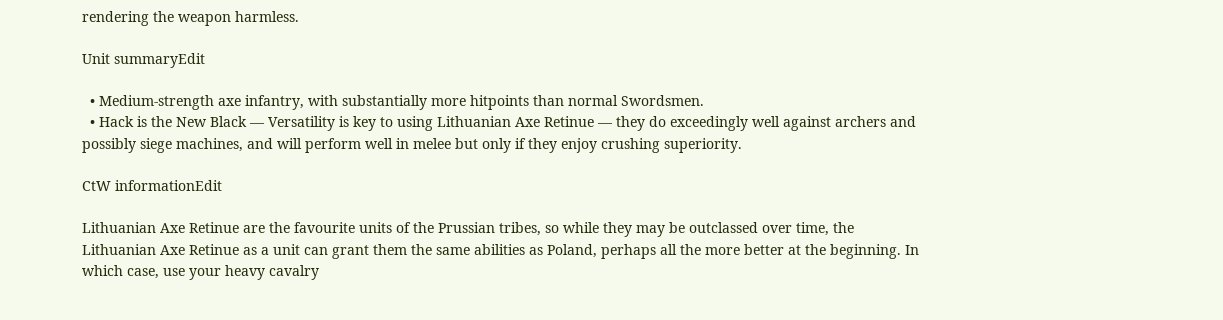rendering the weapon harmless.

Unit summaryEdit

  • Medium-strength axe infantry, with substantially more hitpoints than normal Swordsmen.
  • Hack is the New Black — Versatility is key to using Lithuanian Axe Retinue — they do exceedingly well against archers and possibly siege machines, and will perform well in melee but only if they enjoy crushing superiority.

CtW informationEdit

Lithuanian Axe Retinue are the favourite units of the Prussian tribes, so while they may be outclassed over time, the Lithuanian Axe Retinue as a unit can grant them the same abilities as Poland, perhaps all the more better at the beginning. In which case, use your heavy cavalry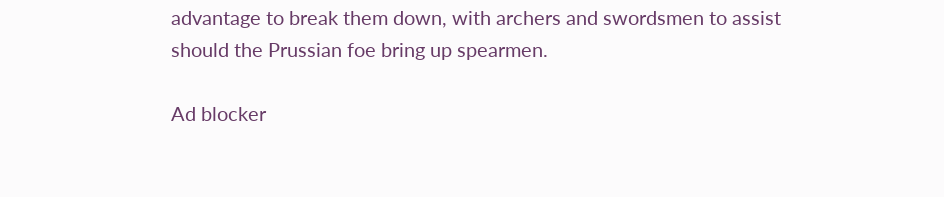advantage to break them down, with archers and swordsmen to assist should the Prussian foe bring up spearmen.

Ad blocker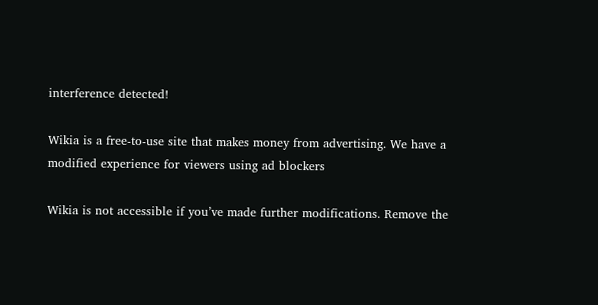interference detected!

Wikia is a free-to-use site that makes money from advertising. We have a modified experience for viewers using ad blockers

Wikia is not accessible if you’ve made further modifications. Remove the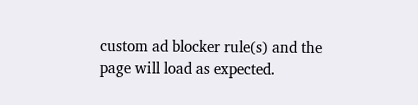custom ad blocker rule(s) and the page will load as expected.